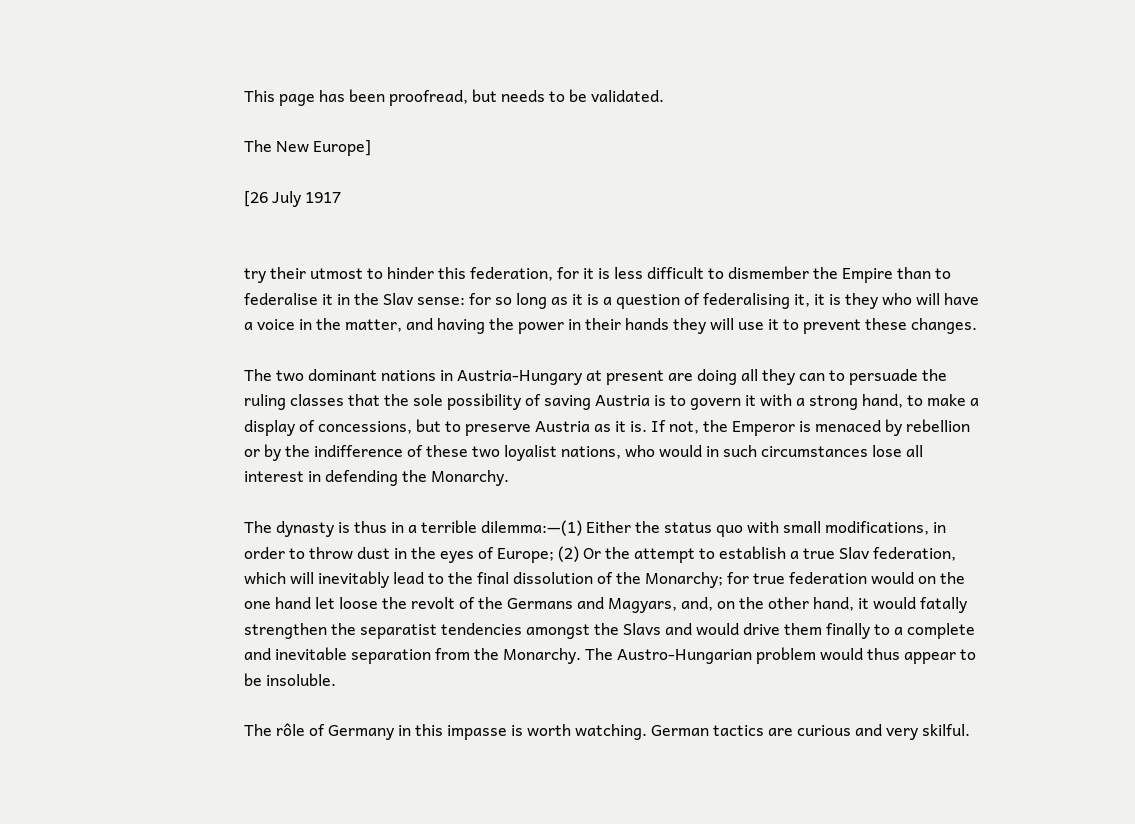This page has been proofread, but needs to be validated.

The New Europe]

[26 July 1917


try their utmost to hinder this federation, for it is less difficult to dismember the Empire than to federalise it in the Slav sense: for so long as it is a question of federalising it, it is they who will have a voice in the matter, and having the power in their hands they will use it to prevent these changes.

The two dominant nations in Austria-Hungary at present are doing all they can to persuade the ruling classes that the sole possibility of saving Austria is to govern it with a strong hand, to make a display of concessions, but to preserve Austria as it is. If not, the Emperor is menaced by rebellion or by the indifference of these two loyalist nations, who would in such circumstances lose all interest in defending the Monarchy.

The dynasty is thus in a terrible dilemma:—(1) Either the status quo with small modifications, in order to throw dust in the eyes of Europe; (2) Or the attempt to establish a true Slav federation, which will inevitably lead to the final dissolution of the Monarchy; for true federation would on the one hand let loose the revolt of the Germans and Magyars, and, on the other hand, it would fatally strengthen the separatist tendencies amongst the Slavs and would drive them finally to a complete and inevitable separation from the Monarchy. The Austro-Hungarian problem would thus appear to be insoluble.

The rôle of Germany in this impasse is worth watching. German tactics are curious and very skilful.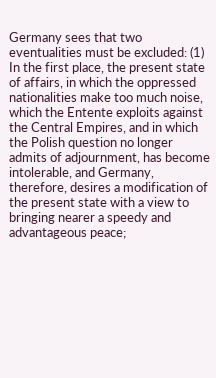Germany sees that two eventualities must be excluded: (1) In the first place, the present state of affairs, in which the oppressed nationalities make too much noise, which the Entente exploits against the Central Empires, and in which the Polish question no longer admits of adjournment, has become intolerable, and Germany, therefore, desires a modification of the present state with a view to bringing nearer a speedy and advantageous peace;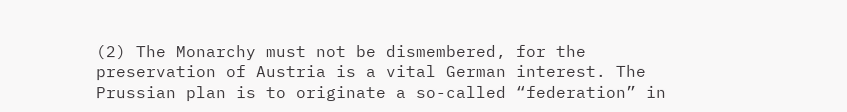(2) The Monarchy must not be dismembered, for the preservation of Austria is a vital German interest. The Prussian plan is to originate a so-called “federation” in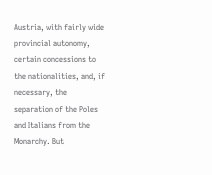Austria, with fairly wide provincial autonomy, certain concessions to the nationalities, and, if necessary, the separation of the Poles and Italians from the Monarchy. But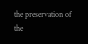the preservation of the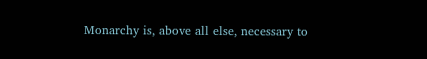Monarchy is, above all else, necessary to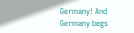Germany! And Germany begs